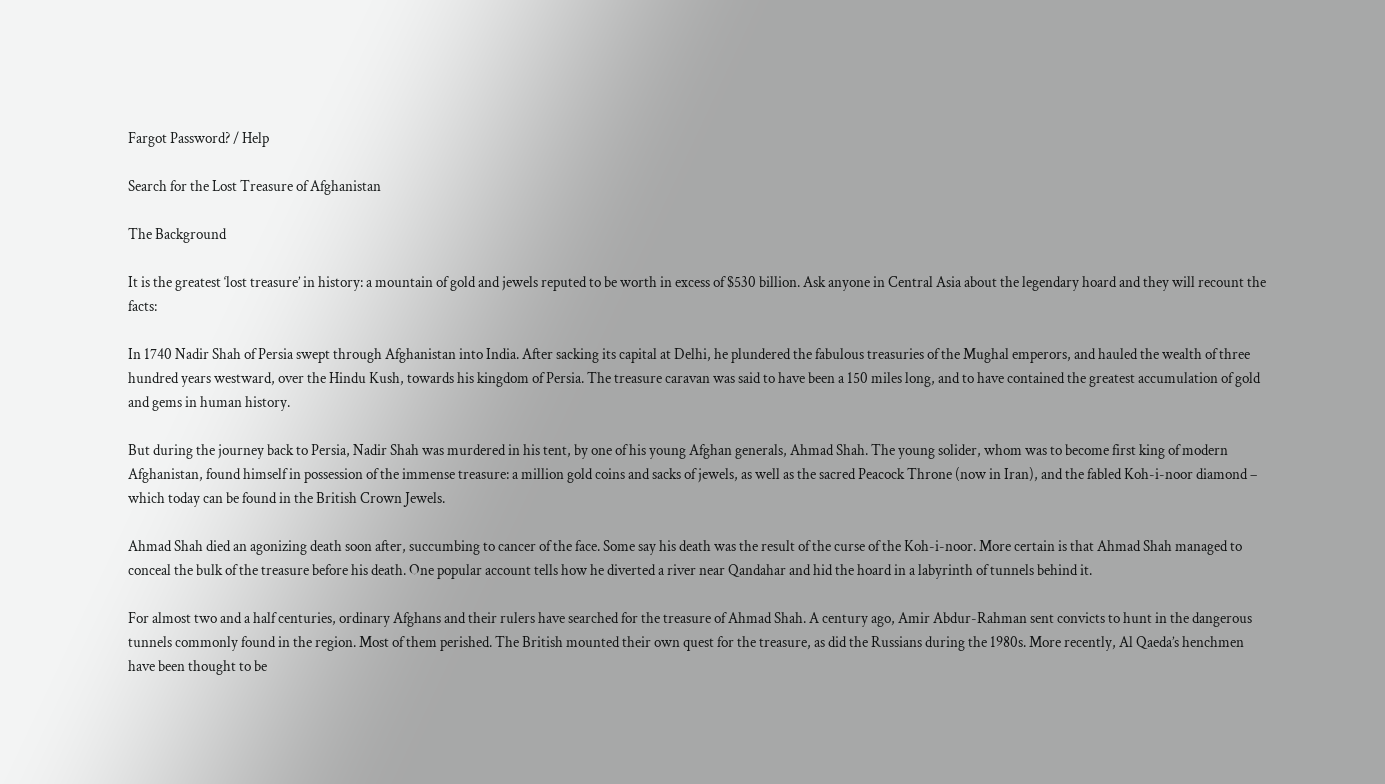Fargot Password? / Help

Search for the Lost Treasure of Afghanistan

The Background

It is the greatest ‘lost treasure’ in history: a mountain of gold and jewels reputed to be worth in excess of $530 billion. Ask anyone in Central Asia about the legendary hoard and they will recount the facts:

In 1740 Nadir Shah of Persia swept through Afghanistan into India. After sacking its capital at Delhi, he plundered the fabulous treasuries of the Mughal emperors, and hauled the wealth of three hundred years westward, over the Hindu Kush, towards his kingdom of Persia. The treasure caravan was said to have been a 150 miles long, and to have contained the greatest accumulation of gold and gems in human history.

But during the journey back to Persia, Nadir Shah was murdered in his tent, by one of his young Afghan generals, Ahmad Shah. The young solider, whom was to become first king of modern Afghanistan, found himself in possession of the immense treasure: a million gold coins and sacks of jewels, as well as the sacred Peacock Throne (now in Iran), and the fabled Koh-i-noor diamond – which today can be found in the British Crown Jewels.

Ahmad Shah died an agonizing death soon after, succumbing to cancer of the face. Some say his death was the result of the curse of the Koh-i-noor. More certain is that Ahmad Shah managed to conceal the bulk of the treasure before his death. One popular account tells how he diverted a river near Qandahar and hid the hoard in a labyrinth of tunnels behind it.

For almost two and a half centuries, ordinary Afghans and their rulers have searched for the treasure of Ahmad Shah. A century ago, Amir Abdur-Rahman sent convicts to hunt in the dangerous tunnels commonly found in the region. Most of them perished. The British mounted their own quest for the treasure, as did the Russians during the 1980s. More recently, Al Qaeda’s henchmen have been thought to be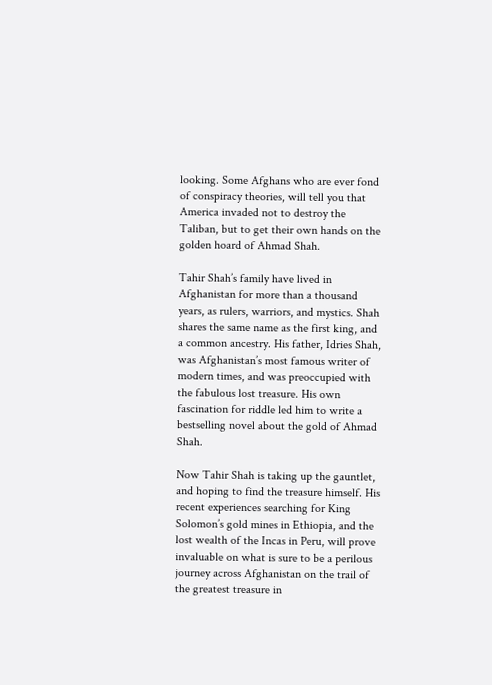looking. Some Afghans who are ever fond of conspiracy theories, will tell you that America invaded not to destroy the Taliban, but to get their own hands on the golden hoard of Ahmad Shah.

Tahir Shah’s family have lived in Afghanistan for more than a thousand years, as rulers, warriors, and mystics. Shah shares the same name as the first king, and a common ancestry. His father, Idries Shah, was Afghanistan’s most famous writer of modern times, and was preoccupied with the fabulous lost treasure. His own fascination for riddle led him to write a bestselling novel about the gold of Ahmad Shah.

Now Tahir Shah is taking up the gauntlet, and hoping to find the treasure himself. His recent experiences searching for King Solomon’s gold mines in Ethiopia, and the lost wealth of the Incas in Peru, will prove invaluable on what is sure to be a perilous journey across Afghanistan on the trail of the greatest treasure in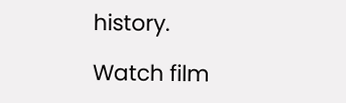history.

Watch film